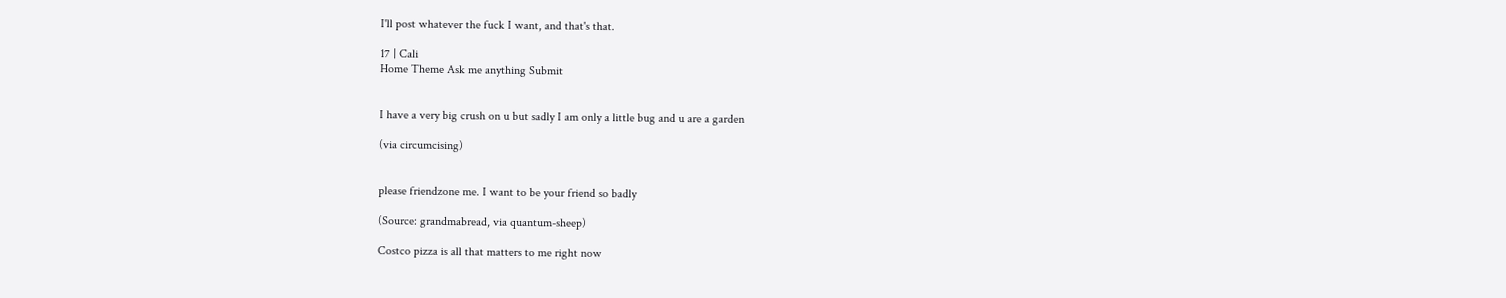I'll post whatever the fuck I want, and that's that.

17 | Cali
Home Theme Ask me anything Submit


I have a very big crush on u but sadly I am only a little bug and u are a garden

(via circumcising)


please friendzone me. I want to be your friend so badly

(Source: grandmabread, via quantum-sheep)

Costco pizza is all that matters to me right now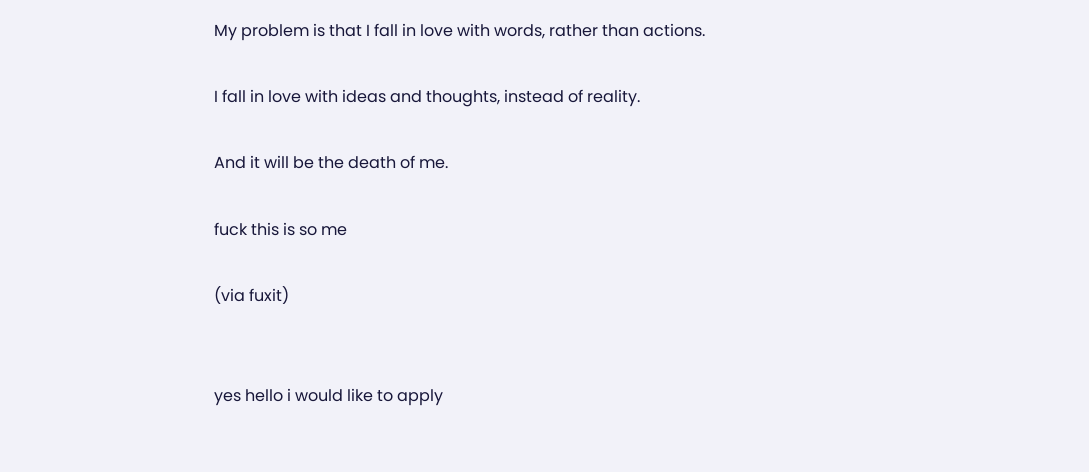My problem is that I fall in love with words, rather than actions.

I fall in love with ideas and thoughts, instead of reality.

And it will be the death of me.

fuck this is so me

(via fuxit)


yes hello i would like to apply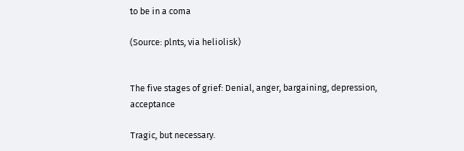to be in a coma

(Source: plnts, via heliolisk)


The five stages of grief: Denial, anger, bargaining, depression, acceptance

Tragic, but necessary.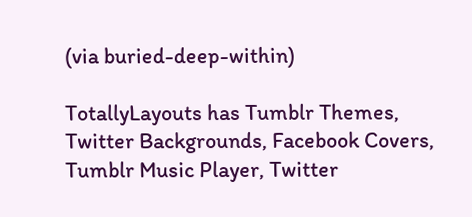(via buried-deep-within)

TotallyLayouts has Tumblr Themes, Twitter Backgrounds, Facebook Covers, Tumblr Music Player, Twitter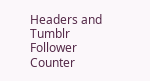Headers and Tumblr Follower Counter